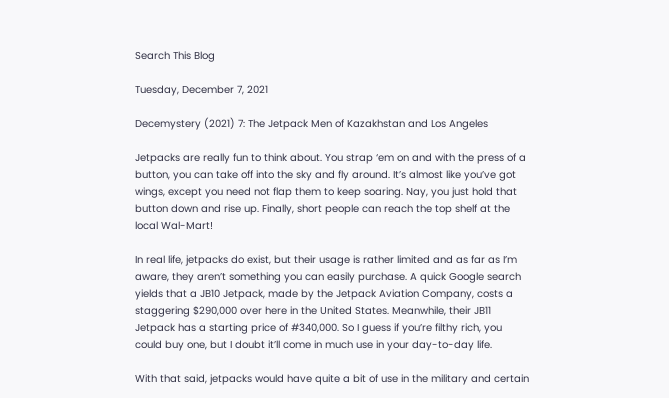Search This Blog

Tuesday, December 7, 2021

Decemystery (2021) 7: The Jetpack Men of Kazakhstan and Los Angeles

Jetpacks are really fun to think about. You strap ‘em on and with the press of a button, you can take off into the sky and fly around. It’s almost like you’ve got wings, except you need not flap them to keep soaring. Nay, you just hold that button down and rise up. Finally, short people can reach the top shelf at the local Wal-Mart!

In real life, jetpacks do exist, but their usage is rather limited and as far as I’m aware, they aren’t something you can easily purchase. A quick Google search yields that a JB10 Jetpack, made by the Jetpack Aviation Company, costs a staggering $290,000 over here in the United States. Meanwhile, their JB11 Jetpack has a starting price of #340,000. So I guess if you’re filthy rich, you could buy one, but I doubt it’ll come in much use in your day-to-day life.

With that said, jetpacks would have quite a bit of use in the military and certain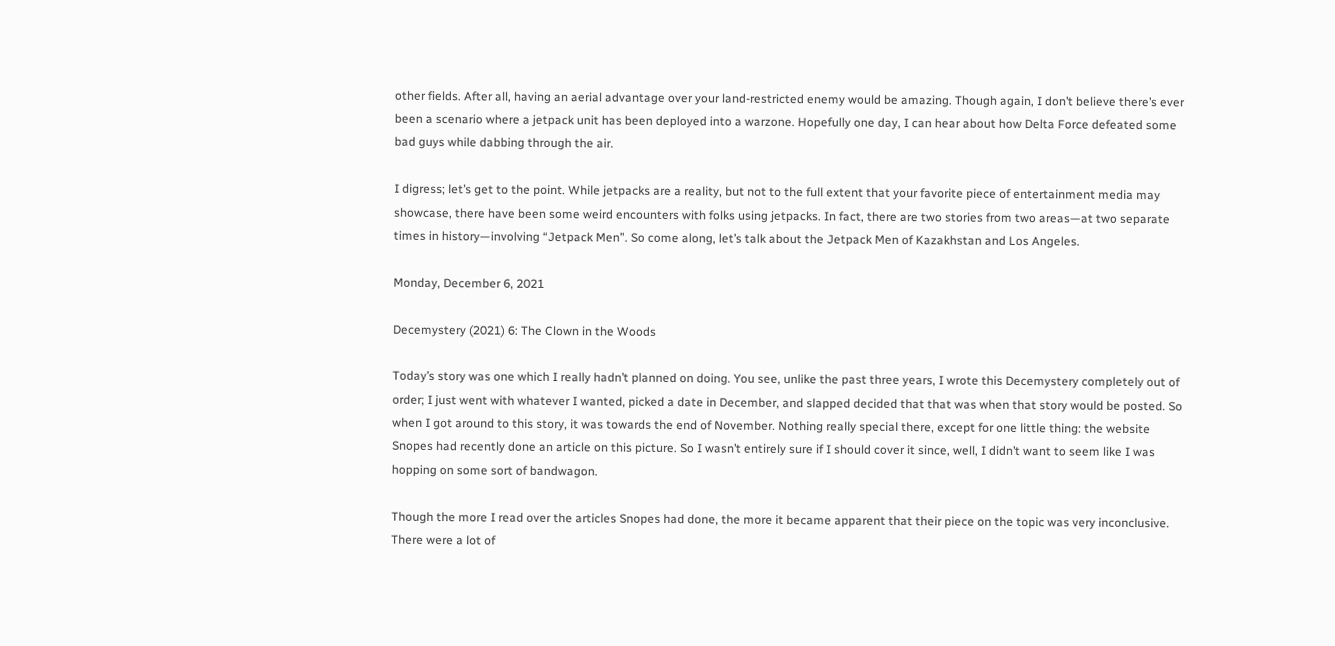other fields. After all, having an aerial advantage over your land-restricted enemy would be amazing. Though again, I don’t believe there’s ever been a scenario where a jetpack unit has been deployed into a warzone. Hopefully one day, I can hear about how Delta Force defeated some bad guys while dabbing through the air.

I digress; let’s get to the point. While jetpacks are a reality, but not to the full extent that your favorite piece of entertainment media may showcase, there have been some weird encounters with folks using jetpacks. In fact, there are two stories from two areas—at two separate times in history—involving “Jetpack Men”. So come along, let’s talk about the Jetpack Men of Kazakhstan and Los Angeles.

Monday, December 6, 2021

Decemystery (2021) 6: The Clown in the Woods

Today’s story was one which I really hadn’t planned on doing. You see, unlike the past three years, I wrote this Decemystery completely out of order; I just went with whatever I wanted, picked a date in December, and slapped decided that that was when that story would be posted. So when I got around to this story, it was towards the end of November. Nothing really special there, except for one little thing: the website Snopes had recently done an article on this picture. So I wasn’t entirely sure if I should cover it since, well, I didn’t want to seem like I was hopping on some sort of bandwagon.

Though the more I read over the articles Snopes had done, the more it became apparent that their piece on the topic was very inconclusive. There were a lot of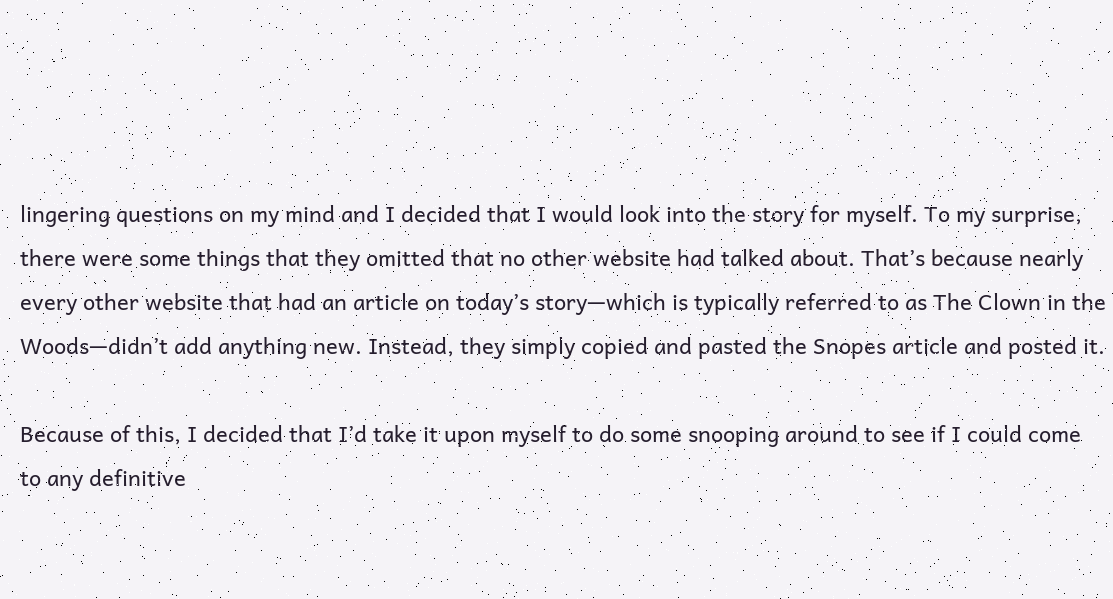lingering questions on my mind and I decided that I would look into the story for myself. To my surprise, there were some things that they omitted that no other website had talked about. That’s because nearly every other website that had an article on today’s story—which is typically referred to as The Clown in the Woods—didn’t add anything new. Instead, they simply copied and pasted the Snopes article and posted it.

Because of this, I decided that I’d take it upon myself to do some snooping around to see if I could come to any definitive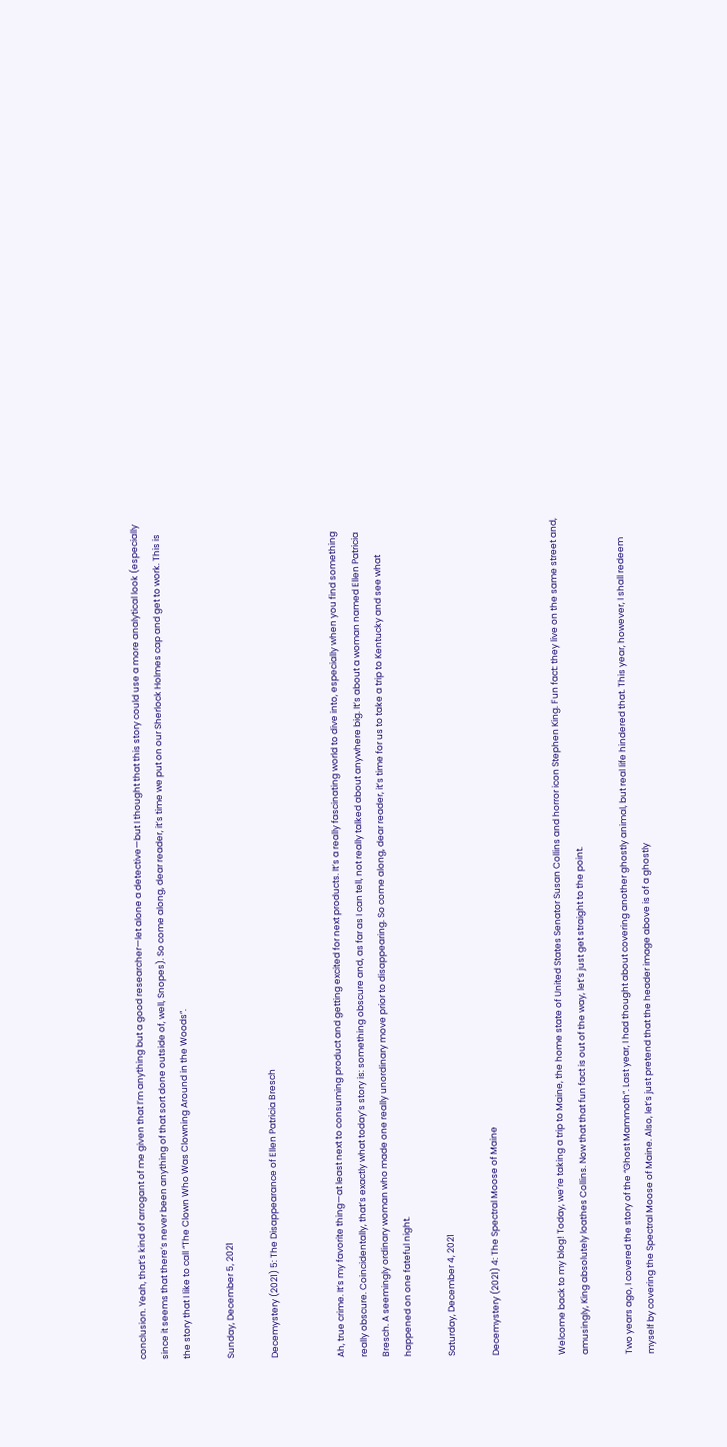conclusion. Yeah, that’s kind of arrogant of me given that I’m anything but a good researcher—let alone a detective—but I thought that this story could use a more analytical look (especially since it seems that there’s never been anything of that sort done outside of, well, Snopes). So come along, dear reader, it’s time we put on our Sherlock Holmes cap and get to work. This is the story that I like to call “The Clown Who Was Clowning Around in the Woods”.

Sunday, December 5, 2021

Decemystery (2021) 5: The Disappearance of Ellen Patricia Bresch


Ah, true crime. It’s my favorite thing—at least next to consuming product and getting excited for next products. It’s a really fascinating world to dive into, especially when you find something really obscure. Coincidentally, that’s exactly what today’s story is: something obscure and, as far as I can tell, not really talked about anywhere big. It’s about a woman named Ellen Patricia Bresch. A seemingly ordinary woman who made one really unordinary move prior to disappearing. So come along, dear reader, it’s time for us to take a trip to Kentucky and see what happened on one fateful night.

Saturday, December 4, 2021

Decemystery (2021) 4: The Spectral Moose of Maine


Welcome back to my blog! Today, we’re taking a trip to Maine, the home state of United States Senator Susan Collins and horror icon Stephen King. Fun fact: they live on the same street and, amusingly, King absolutely loathes Collins. Now that that fun fact is out of the way, let’s just get straight to the point.

Two years ago, I covered the story of the “Ghost Mammoth”. Last year, I had thought about covering another ghostly animal, but real life hindered that. This year, however, I shall redeem myself by covering the Spectral Moose of Maine. Also, let’s just pretend that the header image above is of a ghostly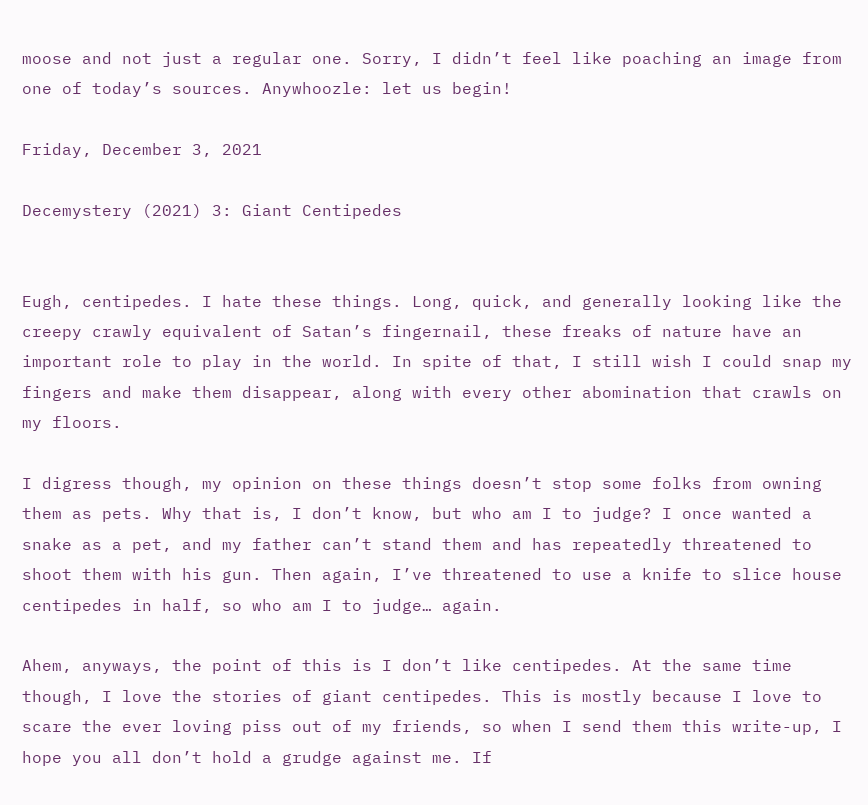moose and not just a regular one. Sorry, I didn’t feel like poaching an image from one of today’s sources. Anywhoozle: let us begin!

Friday, December 3, 2021

Decemystery (2021) 3: Giant Centipedes


Eugh, centipedes. I hate these things. Long, quick, and generally looking like the creepy crawly equivalent of Satan’s fingernail, these freaks of nature have an important role to play in the world. In spite of that, I still wish I could snap my fingers and make them disappear, along with every other abomination that crawls on my floors.

I digress though, my opinion on these things doesn’t stop some folks from owning them as pets. Why that is, I don’t know, but who am I to judge? I once wanted a snake as a pet, and my father can’t stand them and has repeatedly threatened to shoot them with his gun. Then again, I’ve threatened to use a knife to slice house centipedes in half, so who am I to judge… again.

Ahem, anyways, the point of this is I don’t like centipedes. At the same time though, I love the stories of giant centipedes. This is mostly because I love to scare the ever loving piss out of my friends, so when I send them this write-up, I hope you all don’t hold a grudge against me. If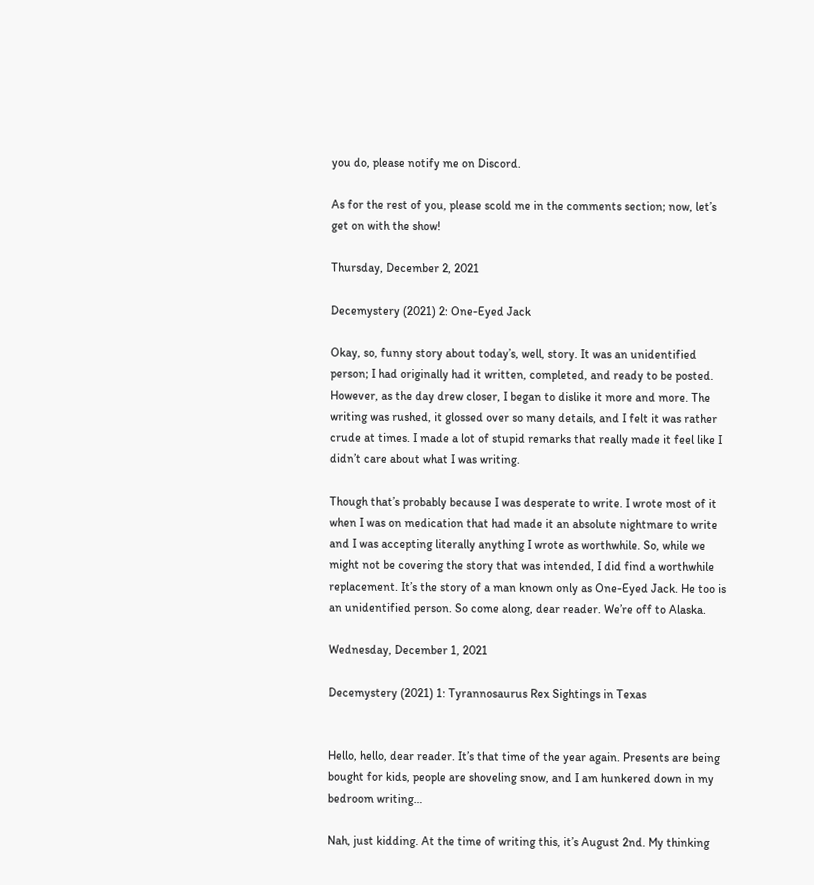you do, please notify me on Discord.

As for the rest of you, please scold me in the comments section; now, let’s get on with the show!

Thursday, December 2, 2021

Decemystery (2021) 2: One-Eyed Jack

Okay, so, funny story about today’s, well, story. It was an unidentified person; I had originally had it written, completed, and ready to be posted. However, as the day drew closer, I began to dislike it more and more. The writing was rushed, it glossed over so many details, and I felt it was rather crude at times. I made a lot of stupid remarks that really made it feel like I didn’t care about what I was writing.

Though that’s probably because I was desperate to write. I wrote most of it when I was on medication that had made it an absolute nightmare to write and I was accepting literally anything I wrote as worthwhile. So, while we might not be covering the story that was intended, I did find a worthwhile replacement. It’s the story of a man known only as One-Eyed Jack. He too is an unidentified person. So come along, dear reader. We’re off to Alaska.

Wednesday, December 1, 2021

Decemystery (2021) 1: Tyrannosaurus Rex Sightings in Texas


Hello, hello, dear reader. It’s that time of the year again. Presents are being bought for kids, people are shoveling snow, and I am hunkered down in my bedroom writing…

Nah, just kidding. At the time of writing this, it’s August 2nd. My thinking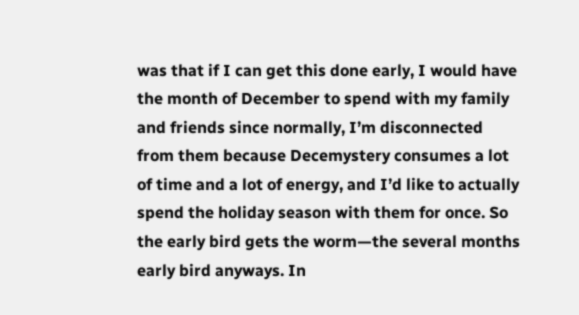was that if I can get this done early, I would have the month of December to spend with my family and friends since normally, I’m disconnected from them because Decemystery consumes a lot of time and a lot of energy, and I’d like to actually spend the holiday season with them for once. So the early bird gets the worm—the several months early bird anyways. In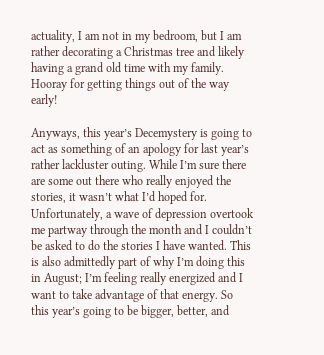actuality, I am not in my bedroom, but I am rather decorating a Christmas tree and likely having a grand old time with my family. Hooray for getting things out of the way early!

Anyways, this year’s Decemystery is going to act as something of an apology for last year’s rather lackluster outing. While I’m sure there are some out there who really enjoyed the stories, it wasn’t what I’d hoped for. Unfortunately, a wave of depression overtook me partway through the month and I couldn’t be asked to do the stories I have wanted. This is also admittedly part of why I’m doing this in August; I’m feeling really energized and I want to take advantage of that energy. So this year’s going to be bigger, better, and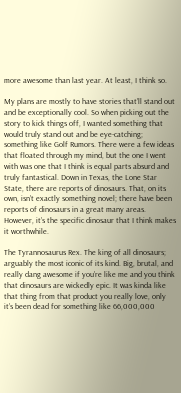more awesome than last year. At least, I think so.

My plans are mostly to have stories that’ll stand out and be exceptionally cool. So when picking out the story to kick things off, I wanted something that would truly stand out and be eye-catching; something like Golf Rumors. There were a few ideas that floated through my mind, but the one I went with was one that I think is equal parts absurd and truly fantastical. Down in Texas, the Lone Star State, there are reports of dinosaurs. That, on its own, isn’t exactly something novel; there have been reports of dinosaurs in a great many areas. However, it’s the specific dinosaur that I think makes it worthwhile.

The Tyrannosaurus Rex. The king of all dinosaurs; arguably the most iconic of its kind. Big, brutal, and really dang awesome if you’re like me and you think that dinosaurs are wickedly epic. It was kinda like that thing from that product you really love, only it’s been dead for something like 66,000,000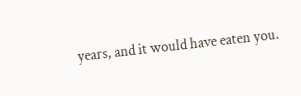years, and it would have eaten you.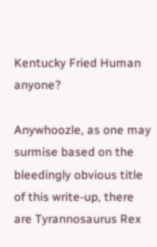Kentucky Fried Human anyone?

Anywhoozle, as one may surmise based on the bleedingly obvious title of this write-up, there are Tyrannosaurus Rex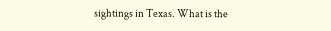sightings in Texas. What is the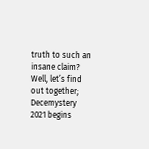truth to such an insane claim? Well, let’s find out together; Decemystery 2021 begins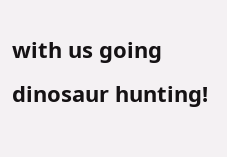with us going dinosaur hunting!